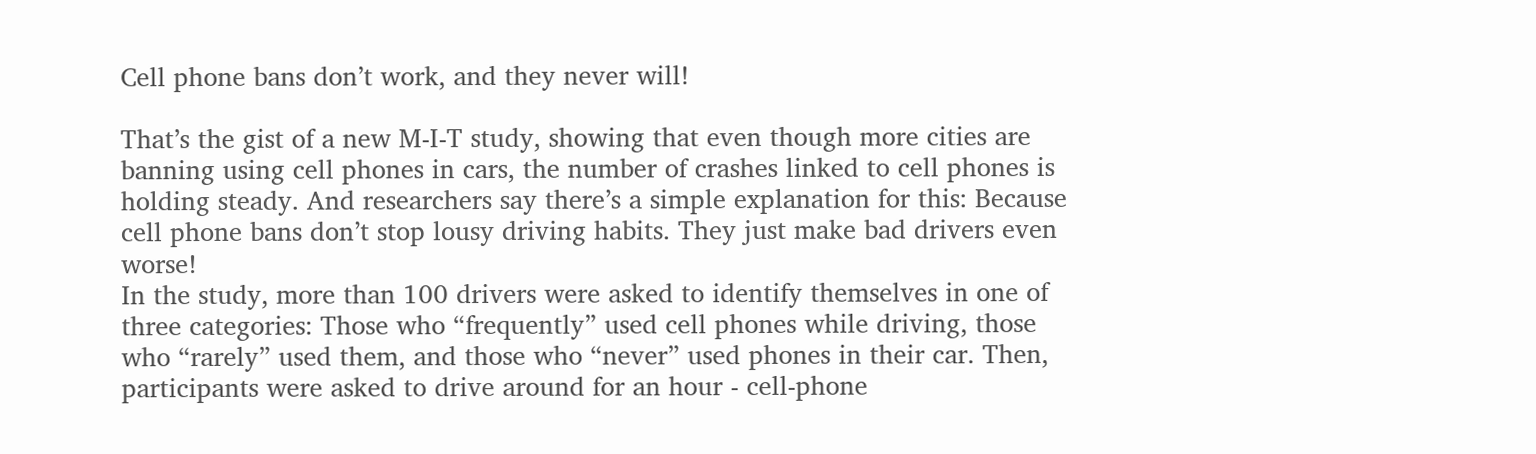Cell phone bans don’t work, and they never will!

That’s the gist of a new M-I-T study, showing that even though more cities are banning using cell phones in cars, the number of crashes linked to cell phones is holding steady. And researchers say there’s a simple explanation for this: Because cell phone bans don’t stop lousy driving habits. They just make bad drivers even worse!
In the study, more than 100 drivers were asked to identify themselves in one of three categories: Those who “frequently” used cell phones while driving, those who “rarely” used them, and those who “never” used phones in their car. Then, participants were asked to drive around for an hour - cell-phone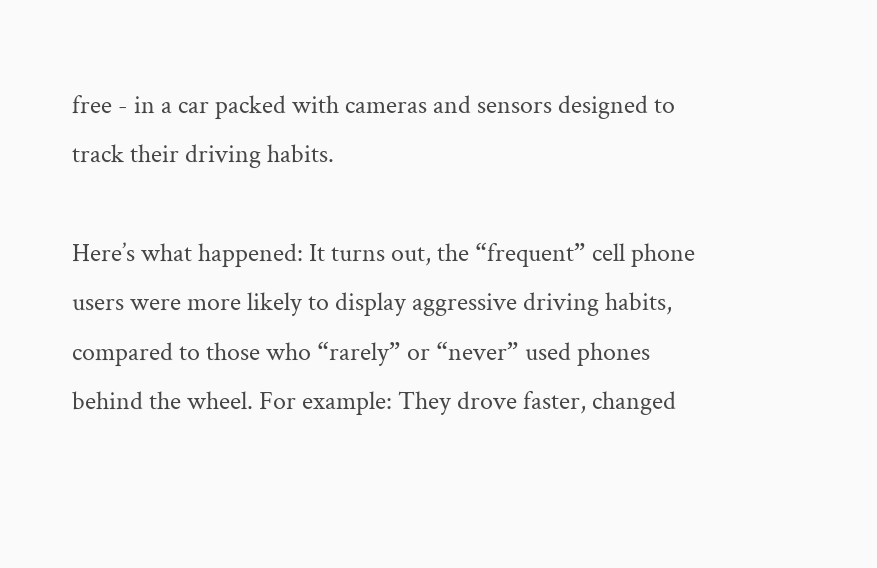free - in a car packed with cameras and sensors designed to track their driving habits.

Here’s what happened: It turns out, the “frequent” cell phone users were more likely to display aggressive driving habits, compared to those who “rarely” or “never” used phones behind the wheel. For example: They drove faster, changed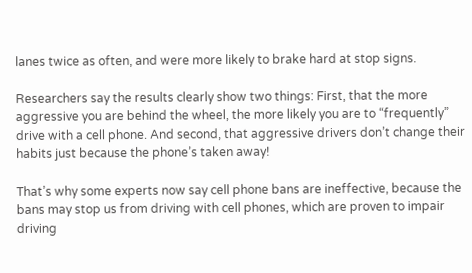lanes twice as often, and were more likely to brake hard at stop signs.

Researchers say the results clearly show two things: First, that the more aggressive you are behind the wheel, the more likely you are to “frequently” drive with a cell phone. And second, that aggressive drivers don’t change their habits just because the phone’s taken away!

That’s why some experts now say cell phone bans are ineffective, because the bans may stop us from driving with cell phones, which are proven to impair driving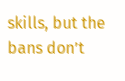skills, but the bans don’t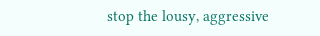stop the lousy, aggressive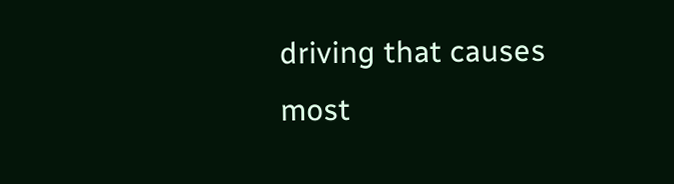driving that causes most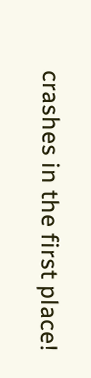crashes in the first place!